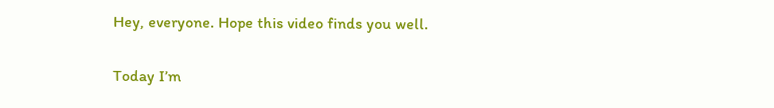Hey, everyone. Hope this video finds you well.

Today I’m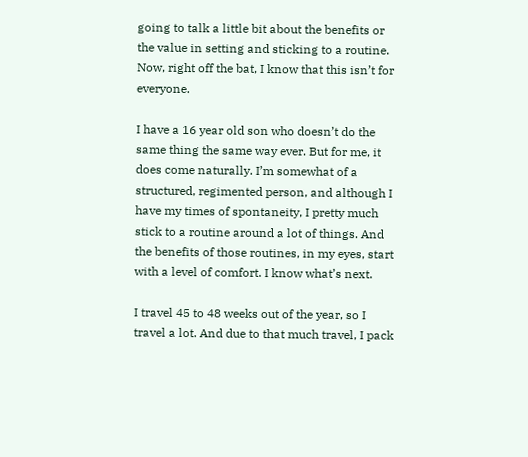going to talk a little bit about the benefits or the value in setting and sticking to a routine. Now, right off the bat, I know that this isn’t for everyone.

I have a 16 year old son who doesn’t do the same thing the same way ever. But for me, it does come naturally. I’m somewhat of a structured, regimented person, and although I have my times of spontaneity, I pretty much stick to a routine around a lot of things. And the benefits of those routines, in my eyes, start with a level of comfort. I know what’s next.

I travel 45 to 48 weeks out of the year, so I travel a lot. And due to that much travel, I pack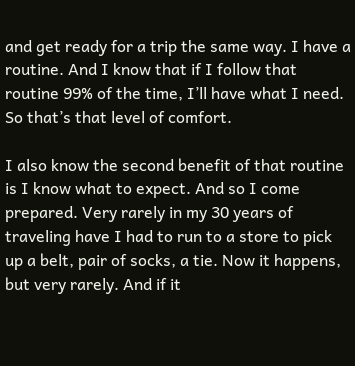and get ready for a trip the same way. I have a routine. And I know that if I follow that routine 99% of the time, I’ll have what I need. So that’s that level of comfort.

I also know the second benefit of that routine is I know what to expect. And so I come prepared. Very rarely in my 30 years of traveling have I had to run to a store to pick up a belt, pair of socks, a tie. Now it happens, but very rarely. And if it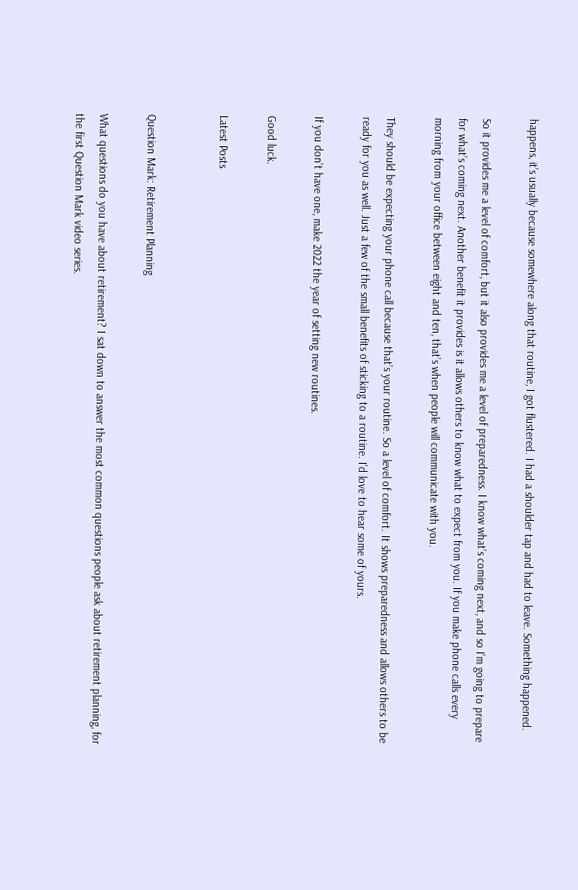happens, it’s usually because somewhere along that routine, I got flustered. I had a shoulder tap and had to leave. Something happened.

So it provides me a level of comfort, but it also provides me a level of preparedness. I know what’s coming next, and so I’m going to prepare for what’s coming next. Another benefit it provides is it allows others to know what to expect from you. If you make phone calls every morning from your office between eight and ten, that’s when people will communicate with you.

They should be expecting your phone call because that’s your routine. So a level of comfort. It shows preparedness and allows others to be ready for you as well. Just a few of the small benefits of sticking to a routine. I’d love to hear some of yours.

If you don’t have one, make 2022 the year of setting new routines.

Good luck.

Latest Posts


Question Mark: Retirement Planning

What questions do you have about retirement? I sat down to answer the most common questions people ask about retirement planning, for the first Question Mark video series.